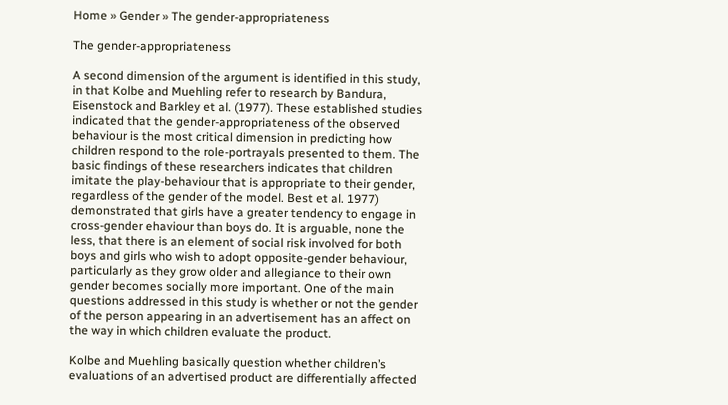Home » Gender » The gender-appropriateness

The gender-appropriateness

A second dimension of the argument is identified in this study, in that Kolbe and Muehling refer to research by Bandura, Eisenstock and Barkley et al. (1977). These established studies indicated that the gender-appropriateness of the observed behaviour is the most critical dimension in predicting how children respond to the role-portrayals presented to them. The basic findings of these researchers indicates that children imitate the play-behaviour that is appropriate to their gender, regardless of the gender of the model. Best et al. 1977) demonstrated that girls have a greater tendency to engage in cross-gender ehaviour than boys do. It is arguable, none the less, that there is an element of social risk involved for both boys and girls who wish to adopt opposite-gender behaviour, particularly as they grow older and allegiance to their own gender becomes socially more important. One of the main questions addressed in this study is whether or not the gender of the person appearing in an advertisement has an affect on the way in which children evaluate the product.

Kolbe and Muehling basically question whether children’s evaluations of an advertised product are differentially affected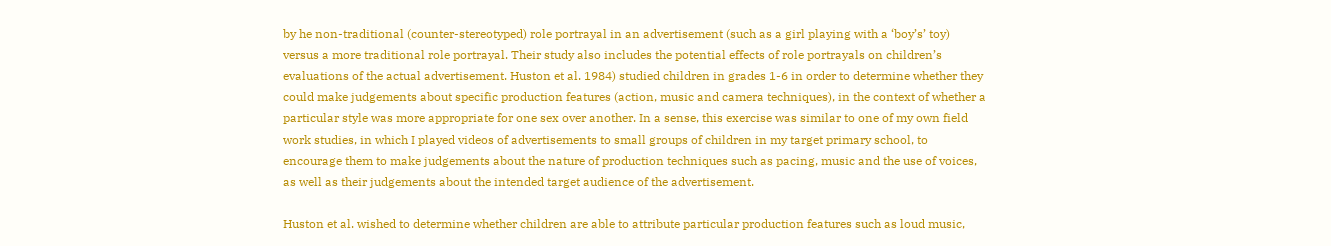by he non-traditional (counter-stereotyped) role portrayal in an advertisement (such as a girl playing with a ‘boy’s’ toy) versus a more traditional role portrayal. Their study also includes the potential effects of role portrayals on children’s evaluations of the actual advertisement. Huston et al. 1984) studied children in grades 1-6 in order to determine whether they could make judgements about specific production features (action, music and camera techniques), in the context of whether a particular style was more appropriate for one sex over another. In a sense, this exercise was similar to one of my own field work studies, in which I played videos of advertisements to small groups of children in my target primary school, to encourage them to make judgements about the nature of production techniques such as pacing, music and the use of voices, as well as their judgements about the intended target audience of the advertisement.

Huston et al. wished to determine whether children are able to attribute particular production features such as loud music,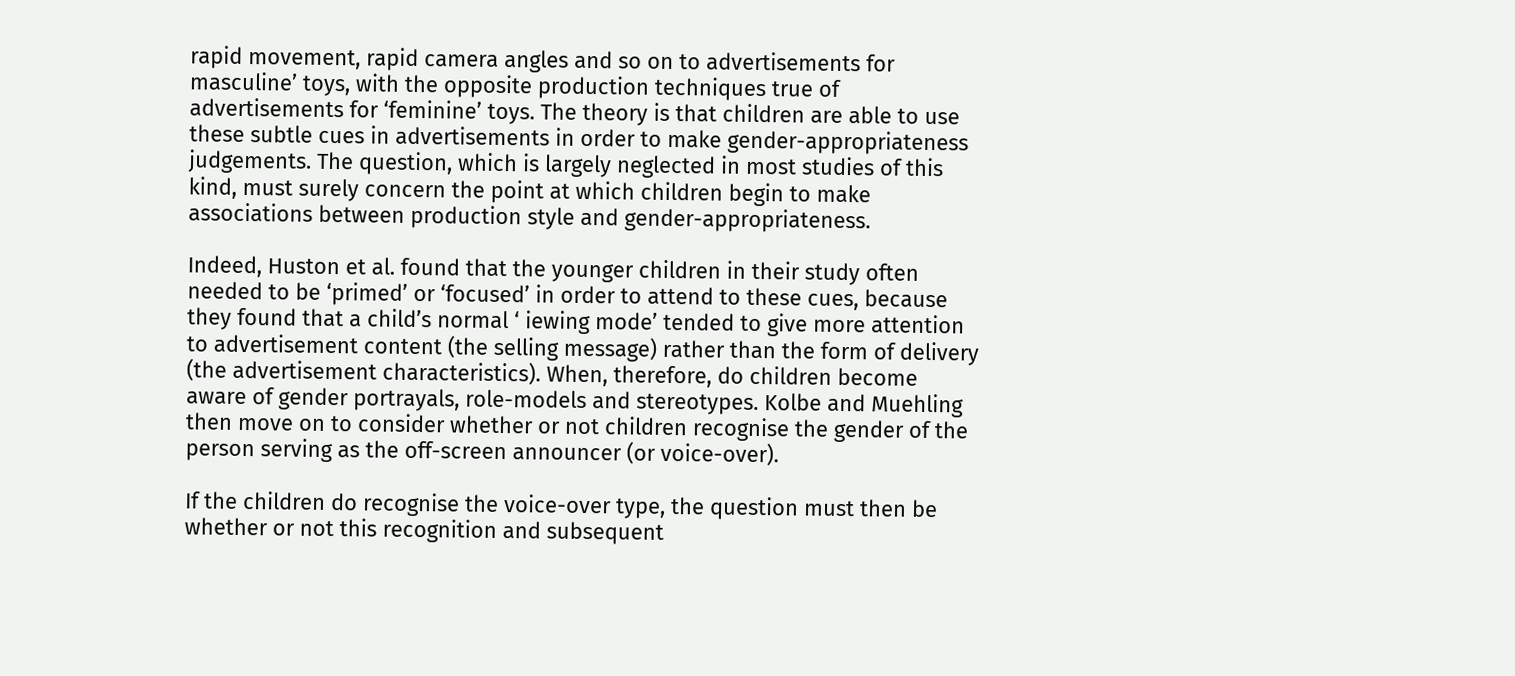rapid movement, rapid camera angles and so on to advertisements for masculine’ toys, with the opposite production techniques true of advertisements for ‘feminine’ toys. The theory is that children are able to use these subtle cues in advertisements in order to make gender-appropriateness judgements. The question, which is largely neglected in most studies of this kind, must surely concern the point at which children begin to make associations between production style and gender-appropriateness.

Indeed, Huston et al. found that the younger children in their study often needed to be ‘primed’ or ‘focused’ in order to attend to these cues, because they found that a child’s normal ‘ iewing mode’ tended to give more attention to advertisement content (the selling message) rather than the form of delivery (the advertisement characteristics). When, therefore, do children become aware of gender portrayals, role-models and stereotypes. Kolbe and Muehling then move on to consider whether or not children recognise the gender of the person serving as the off-screen announcer (or voice-over).

If the children do recognise the voice-over type, the question must then be whether or not this recognition and subsequent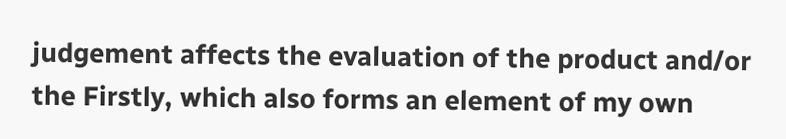judgement affects the evaluation of the product and/or the Firstly, which also forms an element of my own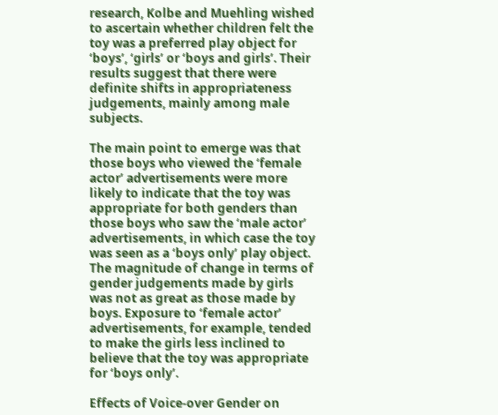research, Kolbe and Muehling wished to ascertain whether children felt the toy was a preferred play object for ‘boys’, ‘girls’ or ‘boys and girls’. Their results suggest that there were definite shifts in appropriateness judgements, mainly among male subjects.

The main point to emerge was that those boys who viewed the ‘female actor’ advertisements were more likely to indicate that the toy was appropriate for both genders than those boys who saw the ‘male actor’ advertisements, in which case the toy was seen as a ‘boys only’ play object. The magnitude of change in terms of gender judgements made by girls was not as great as those made by boys. Exposure to ‘female actor’ advertisements, for example, tended to make the girls less inclined to believe that the toy was appropriate for ‘boys only’.

Effects of Voice-over Gender on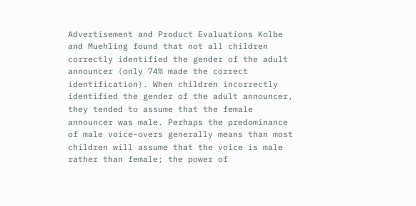Advertisement and Product Evaluations Kolbe and Muehling found that not all children correctly identified the gender of the adult announcer (only 74% made the correct identification). When children incorrectly identified the gender of the adult announcer, they tended to assume that the female announcer was male. Perhaps the predominance of male voice-overs generally means than most children will assume that the voice is male rather than female; the power of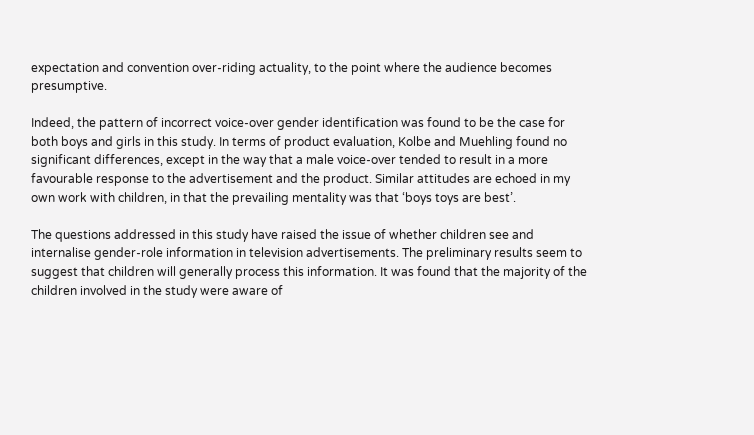expectation and convention over-riding actuality, to the point where the audience becomes presumptive.

Indeed, the pattern of incorrect voice-over gender identification was found to be the case for both boys and girls in this study. In terms of product evaluation, Kolbe and Muehling found no significant differences, except in the way that a male voice-over tended to result in a more favourable response to the advertisement and the product. Similar attitudes are echoed in my own work with children, in that the prevailing mentality was that ‘boys toys are best’.

The questions addressed in this study have raised the issue of whether children see and internalise gender-role information in television advertisements. The preliminary results seem to suggest that children will generally process this information. It was found that the majority of the children involved in the study were aware of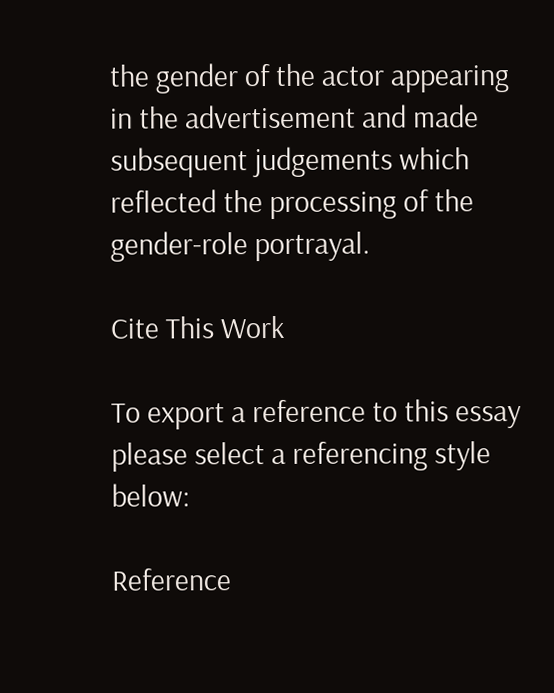the gender of the actor appearing in the advertisement and made subsequent judgements which reflected the processing of the gender-role portrayal.

Cite This Work

To export a reference to this essay please select a referencing style below:

Reference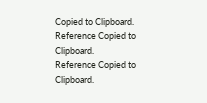Copied to Clipboard.
Reference Copied to Clipboard.
Reference Copied to Clipboard.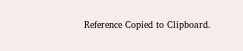Reference Copied to Clipboard.